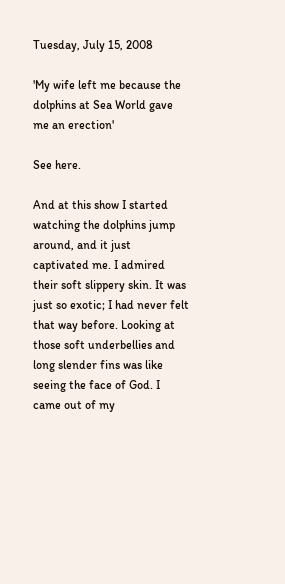Tuesday, July 15, 2008

'My wife left me because the dolphins at Sea World gave me an erection'

See here.

And at this show I started watching the dolphins jump around, and it just captivated me. I admired their soft slippery skin. It was just so exotic; I had never felt that way before. Looking at those soft underbellies and long slender fins was like seeing the face of God. I came out of my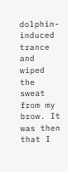dolphin-induced trance and wiped the sweat from my brow. It was then that I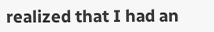realized that I had an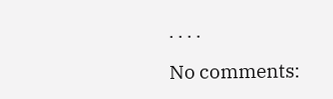. . . .

No comments: